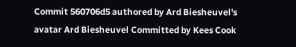Commit 560706d5 authored by Ard Biesheuvel's avatar Ard Biesheuvel Committed by Kees Cook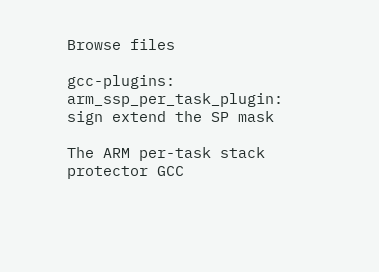Browse files

gcc-plugins: arm_ssp_per_task_plugin: sign extend the SP mask

The ARM per-task stack protector GCC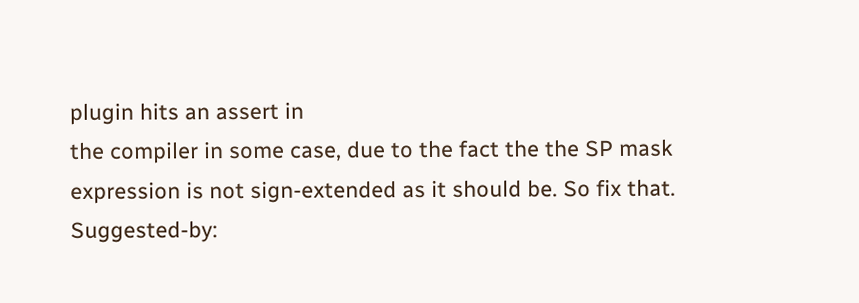plugin hits an assert in
the compiler in some case, due to the fact the the SP mask
expression is not sign-extended as it should be. So fix that.
Suggested-by: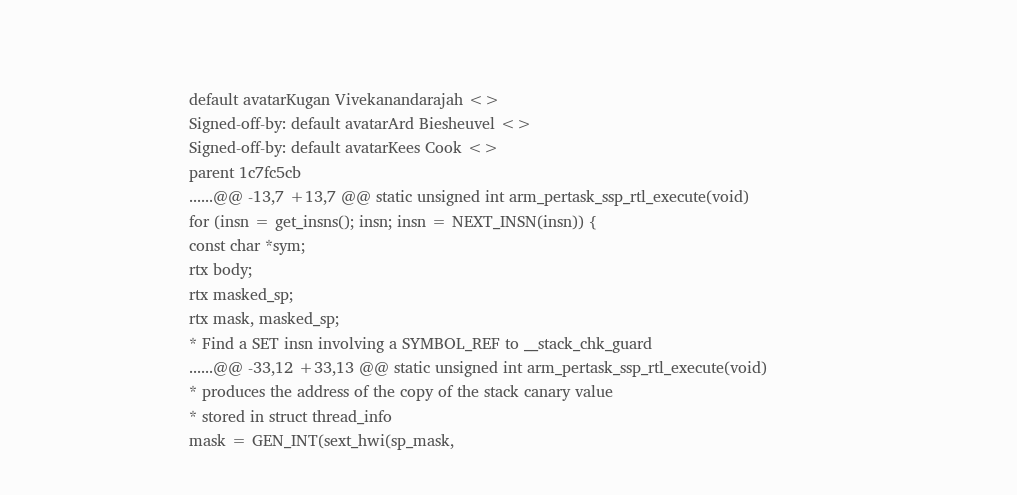default avatarKugan Vivekanandarajah <>
Signed-off-by: default avatarArd Biesheuvel <>
Signed-off-by: default avatarKees Cook <>
parent 1c7fc5cb
......@@ -13,7 +13,7 @@ static unsigned int arm_pertask_ssp_rtl_execute(void)
for (insn = get_insns(); insn; insn = NEXT_INSN(insn)) {
const char *sym;
rtx body;
rtx masked_sp;
rtx mask, masked_sp;
* Find a SET insn involving a SYMBOL_REF to __stack_chk_guard
......@@ -33,12 +33,13 @@ static unsigned int arm_pertask_ssp_rtl_execute(void)
* produces the address of the copy of the stack canary value
* stored in struct thread_info
mask = GEN_INT(sext_hwi(sp_mask,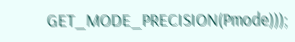GET_MODE_PRECISION(Pmode)));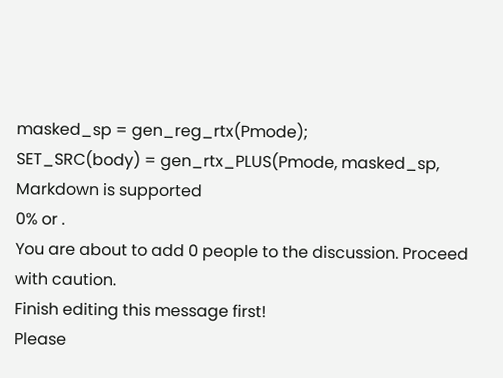masked_sp = gen_reg_rtx(Pmode);
SET_SRC(body) = gen_rtx_PLUS(Pmode, masked_sp,
Markdown is supported
0% or .
You are about to add 0 people to the discussion. Proceed with caution.
Finish editing this message first!
Please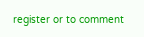register or to comment